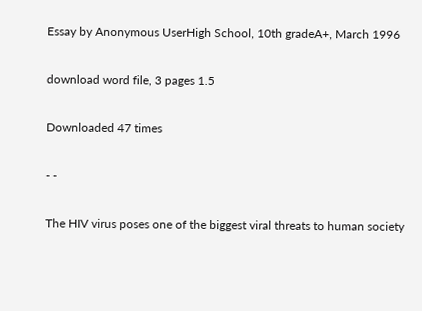Essay by Anonymous UserHigh School, 10th gradeA+, March 1996

download word file, 3 pages 1.5

Downloaded 47 times

- -

The HIV virus poses one of the biggest viral threats to human society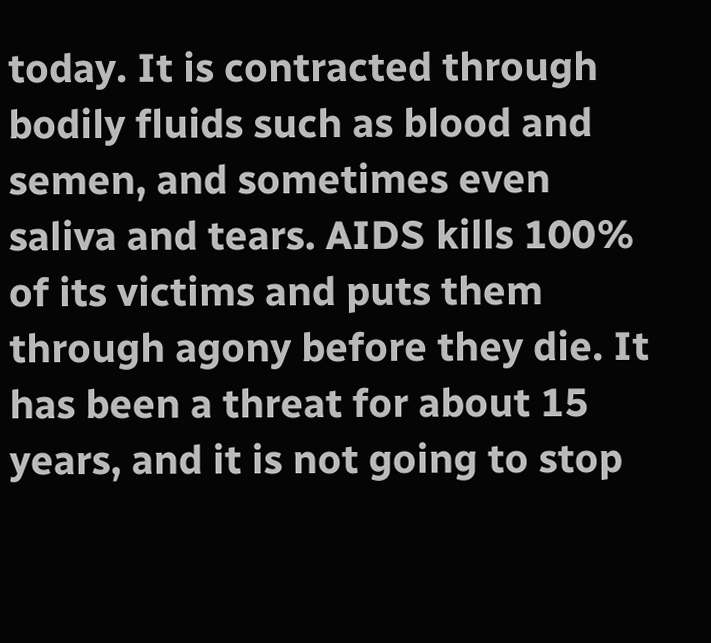today. It is contracted through bodily fluids such as blood and semen, and sometimes even saliva and tears. AIDS kills 100% of its victims and puts them through agony before they die. It has been a threat for about 15 years, and it is not going to stop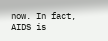now. In fact, AIDS is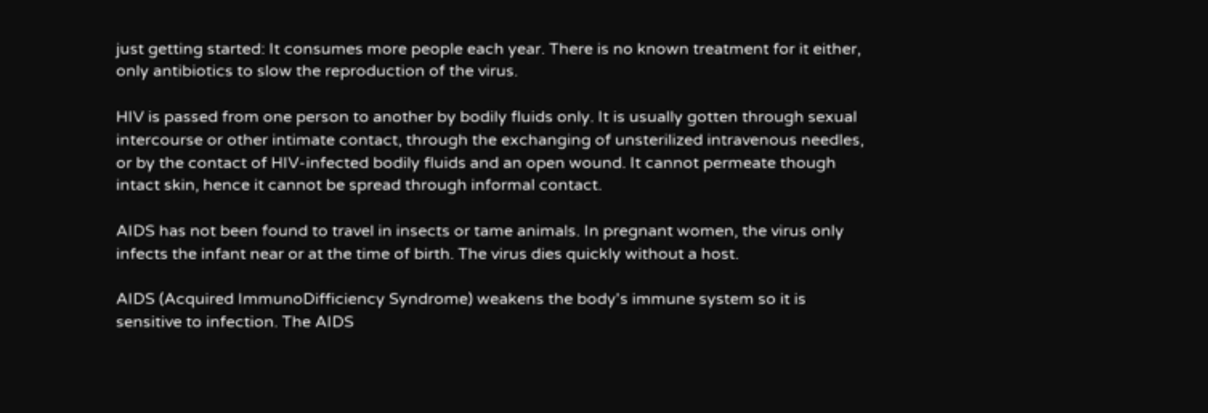just getting started: It consumes more people each year. There is no known treatment for it either, only antibiotics to slow the reproduction of the virus.

HIV is passed from one person to another by bodily fluids only. It is usually gotten through sexual intercourse or other intimate contact, through the exchanging of unsterilized intravenous needles, or by the contact of HIV-infected bodily fluids and an open wound. It cannot permeate though intact skin, hence it cannot be spread through informal contact.

AIDS has not been found to travel in insects or tame animals. In pregnant women, the virus only infects the infant near or at the time of birth. The virus dies quickly without a host.

AIDS (Acquired ImmunoDifficiency Syndrome) weakens the body's immune system so it is sensitive to infection. The AIDS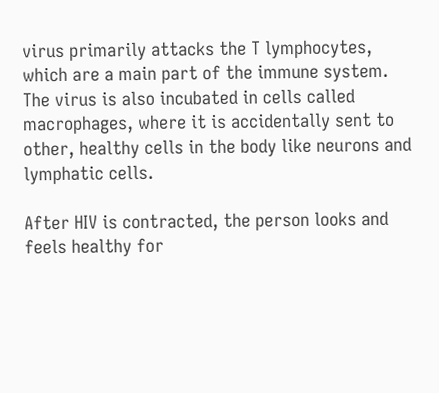virus primarily attacks the T lymphocytes, which are a main part of the immune system. The virus is also incubated in cells called macrophages, where it is accidentally sent to other, healthy cells in the body like neurons and lymphatic cells.

After HIV is contracted, the person looks and feels healthy for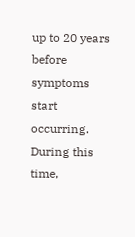up to 20 years before symptoms start occurring. During this time,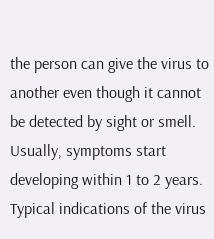the person can give the virus to another even though it cannot be detected by sight or smell. Usually, symptoms start developing within 1 to 2 years. Typical indications of the virus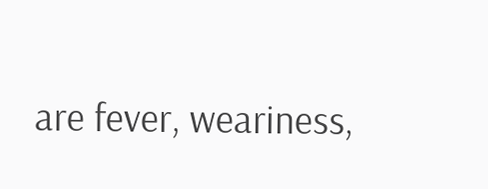are fever, weariness,